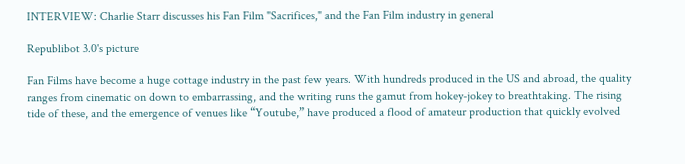INTERVIEW: Charlie Starr discusses his Fan Film "Sacrifices," and the Fan Film industry in general

Republibot 3.0's picture

Fan Films have become a huge cottage industry in the past few years. With hundreds produced in the US and abroad, the quality ranges from cinematic on down to embarrassing, and the writing runs the gamut from hokey-jokey to breathtaking. The rising tide of these, and the emergence of venues like “Youtube,” have produced a flood of amateur production that quickly evolved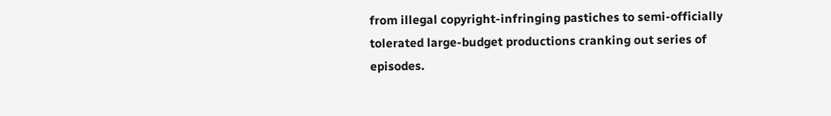from illegal copyright-infringing pastiches to semi-officially tolerated large-budget productions cranking out series of episodes.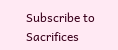Subscribe to Sacrifices